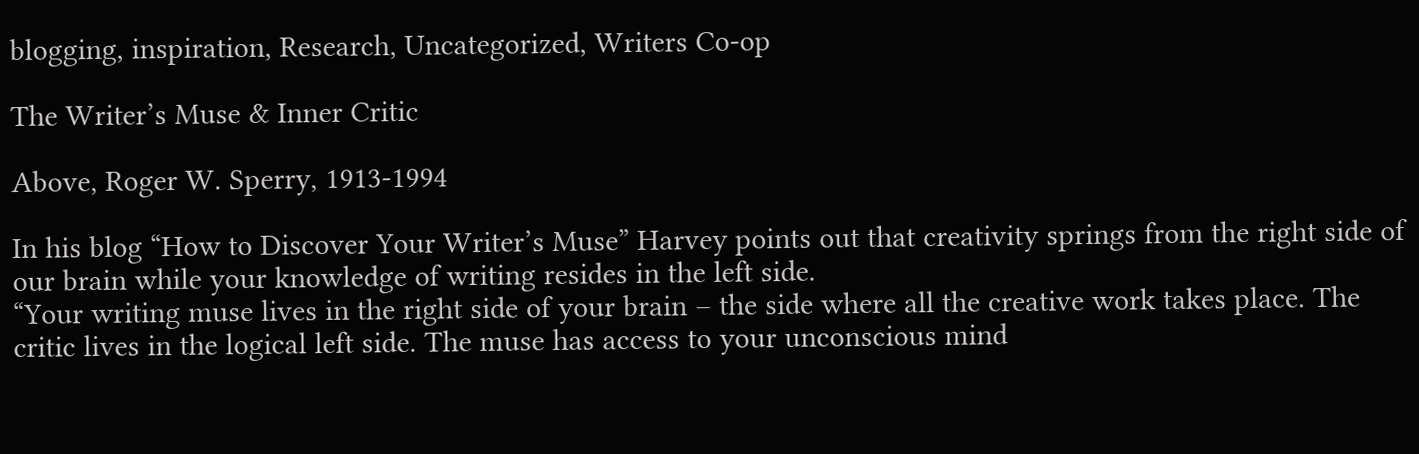blogging, inspiration, Research, Uncategorized, Writers Co-op

The Writer’s Muse & Inner Critic

Above, Roger W. Sperry, 1913-1994

In his blog “How to Discover Your Writer’s Muse” Harvey points out that creativity springs from the right side of our brain while your knowledge of writing resides in the left side.
“Your writing muse lives in the right side of your brain – the side where all the creative work takes place. The critic lives in the logical left side. The muse has access to your unconscious mind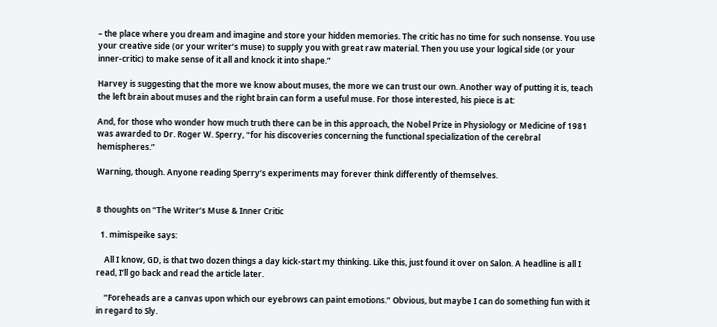– the place where you dream and imagine and store your hidden memories. The critic has no time for such nonsense. You use your creative side (or your writer’s muse) to supply you with great raw material. Then you use your logical side (or your inner-critic) to make sense of it all and knock it into shape.”

Harvey is suggesting that the more we know about muses, the more we can trust our own. Another way of putting it is, teach the left brain about muses and the right brain can form a useful muse. For those interested, his piece is at:

And, for those who wonder how much truth there can be in this approach, the Nobel Prize in Physiology or Medicine of 1981 was awarded to Dr. Roger W. Sperry, “for his discoveries concerning the functional specialization of the cerebral hemispheres.”

Warning, though. Anyone reading Sperry’s experiments may forever think differently of themselves.


8 thoughts on “The Writer’s Muse & Inner Critic

  1. mimispeike says:

    All I know, GD, is that two dozen things a day kick-start my thinking. Like this, just found it over on Salon. A headline is all I read, I’ll go back and read the article later.

    “Foreheads are a canvas upon which our eyebrows can paint emotions.” Obvious, but maybe I can do something fun with it in regard to Sly.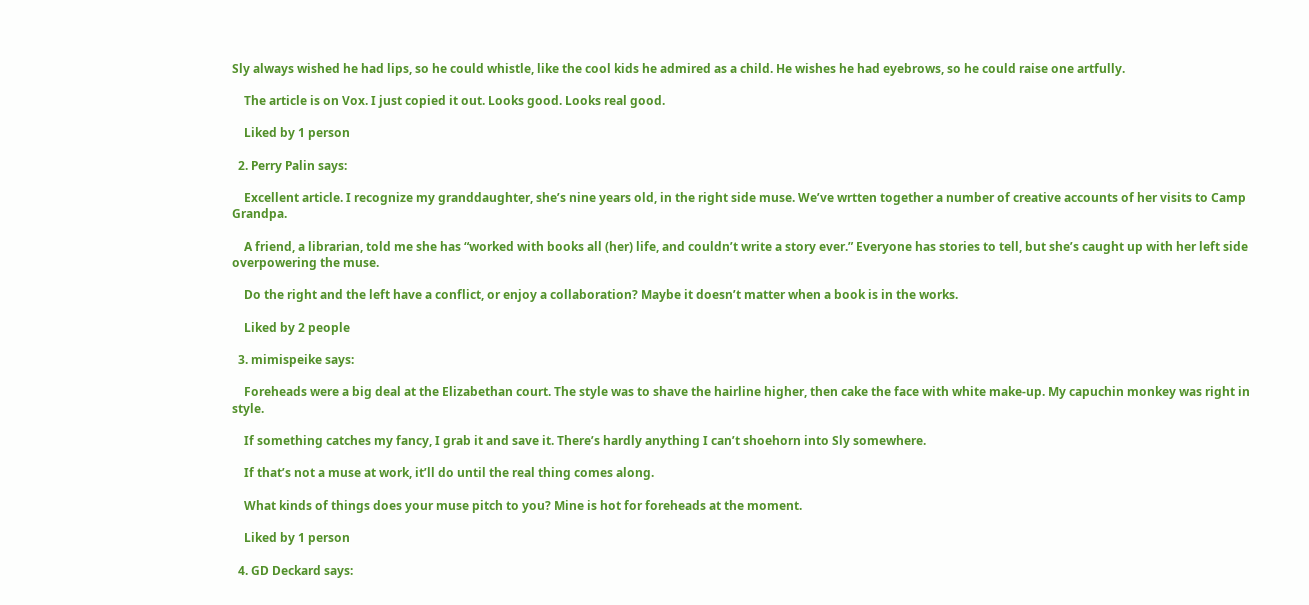Sly always wished he had lips, so he could whistle, like the cool kids he admired as a child. He wishes he had eyebrows, so he could raise one artfully.

    The article is on Vox. I just copied it out. Looks good. Looks real good.

    Liked by 1 person

  2. Perry Palin says:

    Excellent article. I recognize my granddaughter, she’s nine years old, in the right side muse. We’ve wrtten together a number of creative accounts of her visits to Camp Grandpa.

    A friend, a librarian, told me she has “worked with books all (her) life, and couldn’t write a story ever.” Everyone has stories to tell, but she’s caught up with her left side overpowering the muse.

    Do the right and the left have a conflict, or enjoy a collaboration? Maybe it doesn’t matter when a book is in the works.

    Liked by 2 people

  3. mimispeike says:

    Foreheads were a big deal at the Elizabethan court. The style was to shave the hairline higher, then cake the face with white make-up. My capuchin monkey was right in style.

    If something catches my fancy, I grab it and save it. There’s hardly anything I can’t shoehorn into Sly somewhere.

    If that’s not a muse at work, it’ll do until the real thing comes along.

    What kinds of things does your muse pitch to you? Mine is hot for foreheads at the moment.

    Liked by 1 person

  4. GD Deckard says: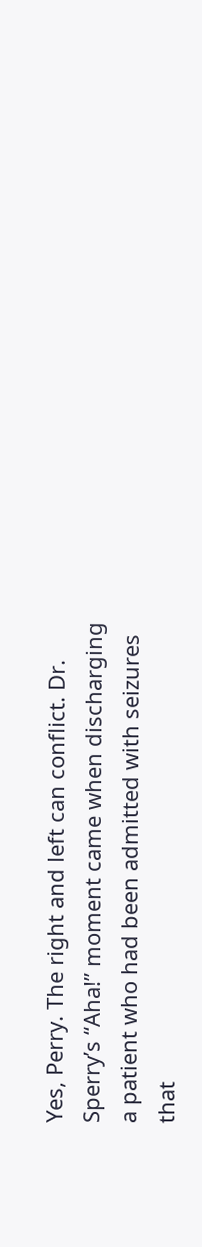Yes, Perry. The right and left can conflict. Dr. Sperry’s “Aha!” moment came when discharging a patient who had been admitted with seizures that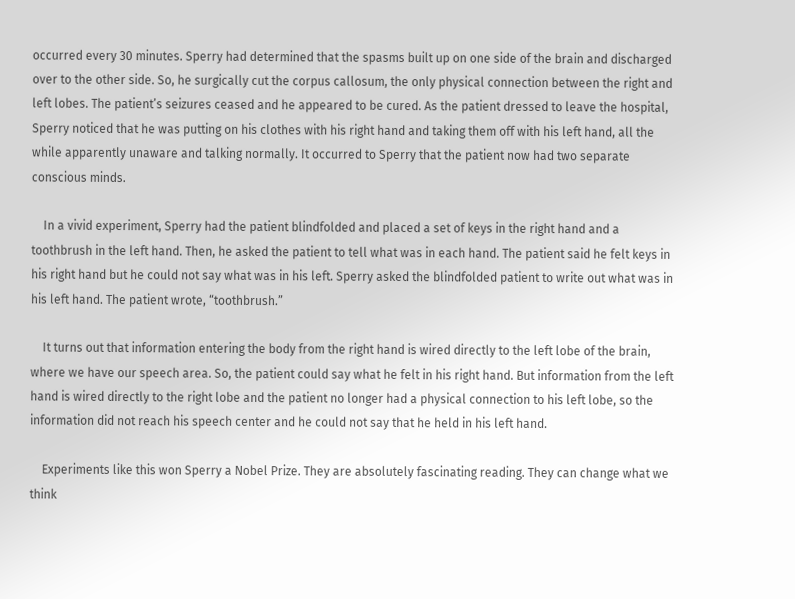occurred every 30 minutes. Sperry had determined that the spasms built up on one side of the brain and discharged over to the other side. So, he surgically cut the corpus callosum, the only physical connection between the right and left lobes. The patient’s seizures ceased and he appeared to be cured. As the patient dressed to leave the hospital, Sperry noticed that he was putting on his clothes with his right hand and taking them off with his left hand, all the while apparently unaware and talking normally. It occurred to Sperry that the patient now had two separate conscious minds.

    In a vivid experiment, Sperry had the patient blindfolded and placed a set of keys in the right hand and a toothbrush in the left hand. Then, he asked the patient to tell what was in each hand. The patient said he felt keys in his right hand but he could not say what was in his left. Sperry asked the blindfolded patient to write out what was in his left hand. The patient wrote, “toothbrush.”

    It turns out that information entering the body from the right hand is wired directly to the left lobe of the brain, where we have our speech area. So, the patient could say what he felt in his right hand. But information from the left hand is wired directly to the right lobe and the patient no longer had a physical connection to his left lobe, so the information did not reach his speech center and he could not say that he held in his left hand.

    Experiments like this won Sperry a Nobel Prize. They are absolutely fascinating reading. They can change what we think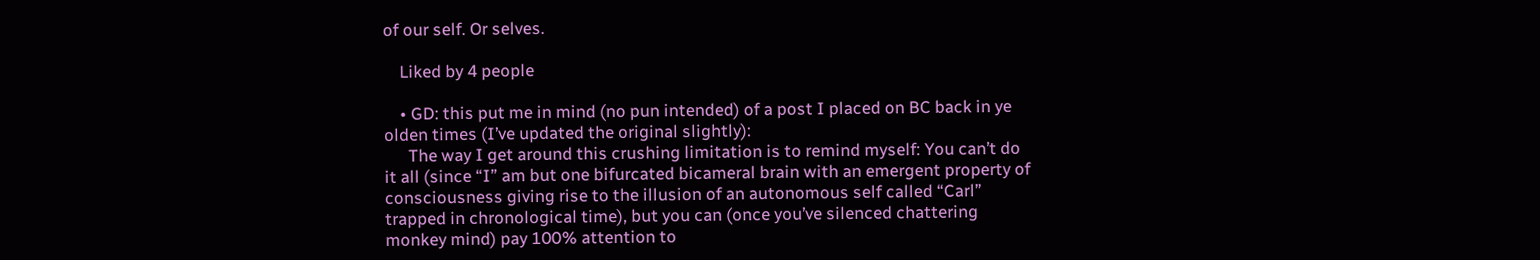of our self. Or selves.

    Liked by 4 people

    • GD: this put me in mind (no pun intended) of a post I placed on BC back in ye olden times (I’ve updated the original slightly):
      The way I get around this crushing limitation is to remind myself: You can’t do it all (since “I” am but one bifurcated bicameral brain with an emergent property of consciousness giving rise to the illusion of an autonomous self called “Carl” trapped in chronological time), but you can (once you’ve silenced chattering monkey mind) pay 100% attention to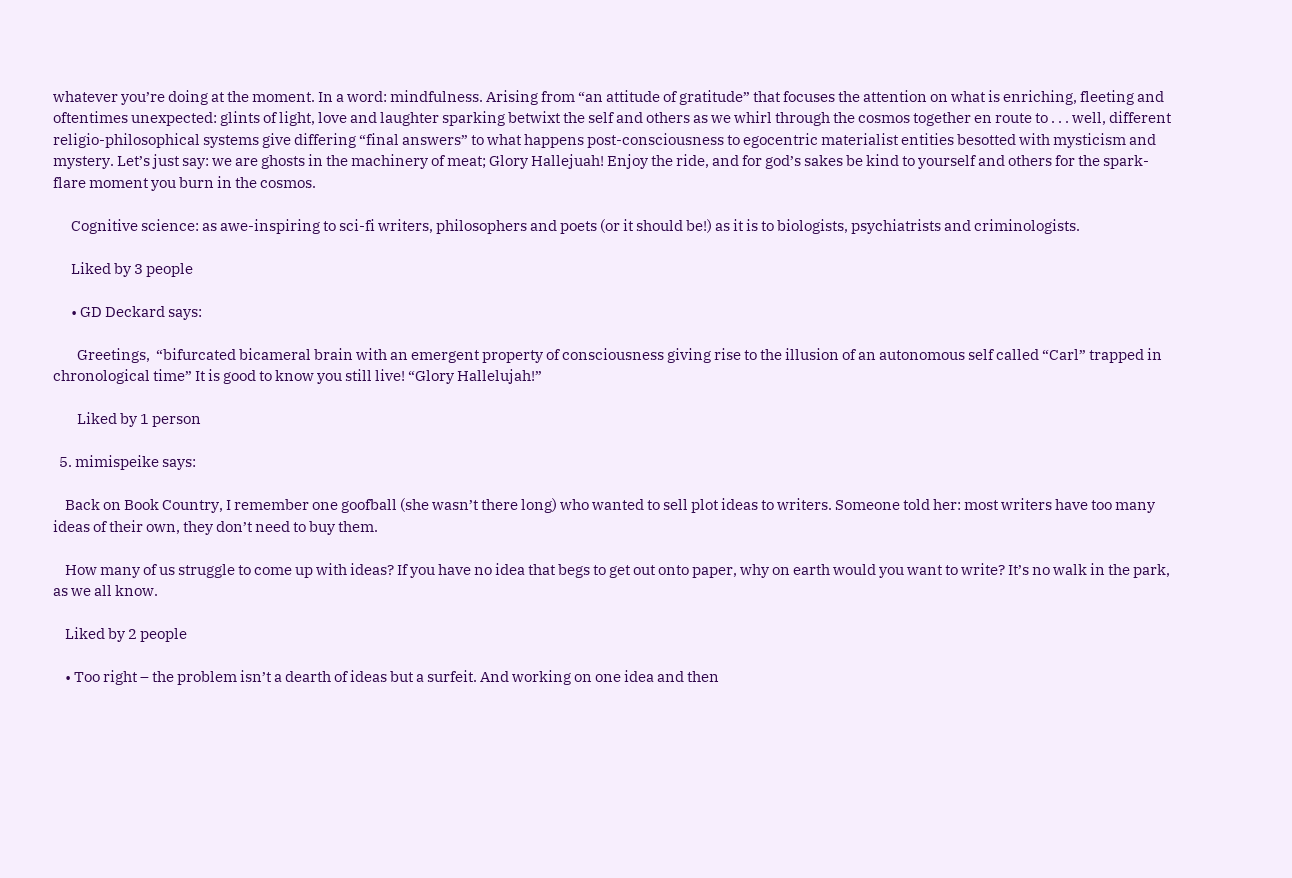whatever you’re doing at the moment. In a word: mindfulness. Arising from “an attitude of gratitude” that focuses the attention on what is enriching, fleeting and oftentimes unexpected: glints of light, love and laughter sparking betwixt the self and others as we whirl through the cosmos together en route to . . . well, different religio-philosophical systems give differing “final answers” to what happens post-consciousness to egocentric materialist entities besotted with mysticism and mystery. Let’s just say: we are ghosts in the machinery of meat; Glory Hallejuah! Enjoy the ride, and for god’s sakes be kind to yourself and others for the spark-flare moment you burn in the cosmos.

      Cognitive science: as awe-inspiring to sci-fi writers, philosophers and poets (or it should be!) as it is to biologists, psychiatrists and criminologists.

      Liked by 3 people

      • GD Deckard says:

        Greetings,  “bifurcated bicameral brain with an emergent property of consciousness giving rise to the illusion of an autonomous self called “Carl” trapped in chronological time” It is good to know you still live! “Glory Hallelujah!”

        Liked by 1 person

  5. mimispeike says:

    Back on Book Country, I remember one goofball (she wasn’t there long) who wanted to sell plot ideas to writers. Someone told her: most writers have too many ideas of their own, they don’t need to buy them.

    How many of us struggle to come up with ideas? If you have no idea that begs to get out onto paper, why on earth would you want to write? It’s no walk in the park, as we all know.

    Liked by 2 people

    • Too right – the problem isn’t a dearth of ideas but a surfeit. And working on one idea and then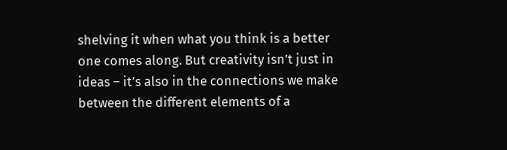shelving it when what you think is a better one comes along. But creativity isn’t just in ideas – it’s also in the connections we make between the different elements of a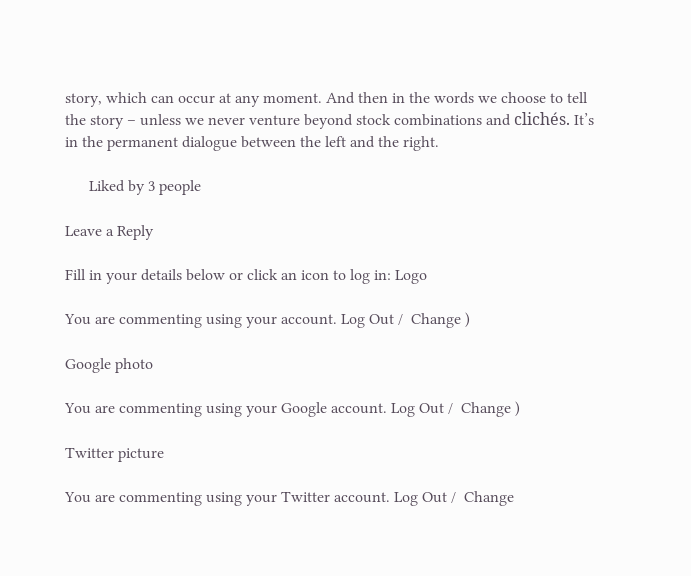story, which can occur at any moment. And then in the words we choose to tell the story – unless we never venture beyond stock combinations and clichés. It’s in the permanent dialogue between the left and the right.

      Liked by 3 people

Leave a Reply

Fill in your details below or click an icon to log in: Logo

You are commenting using your account. Log Out /  Change )

Google photo

You are commenting using your Google account. Log Out /  Change )

Twitter picture

You are commenting using your Twitter account. Log Out /  Change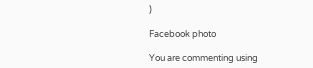)

Facebook photo

You are commenting using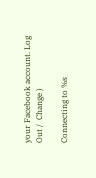your Facebook account. Log Out /  Change )

Connecting to %s